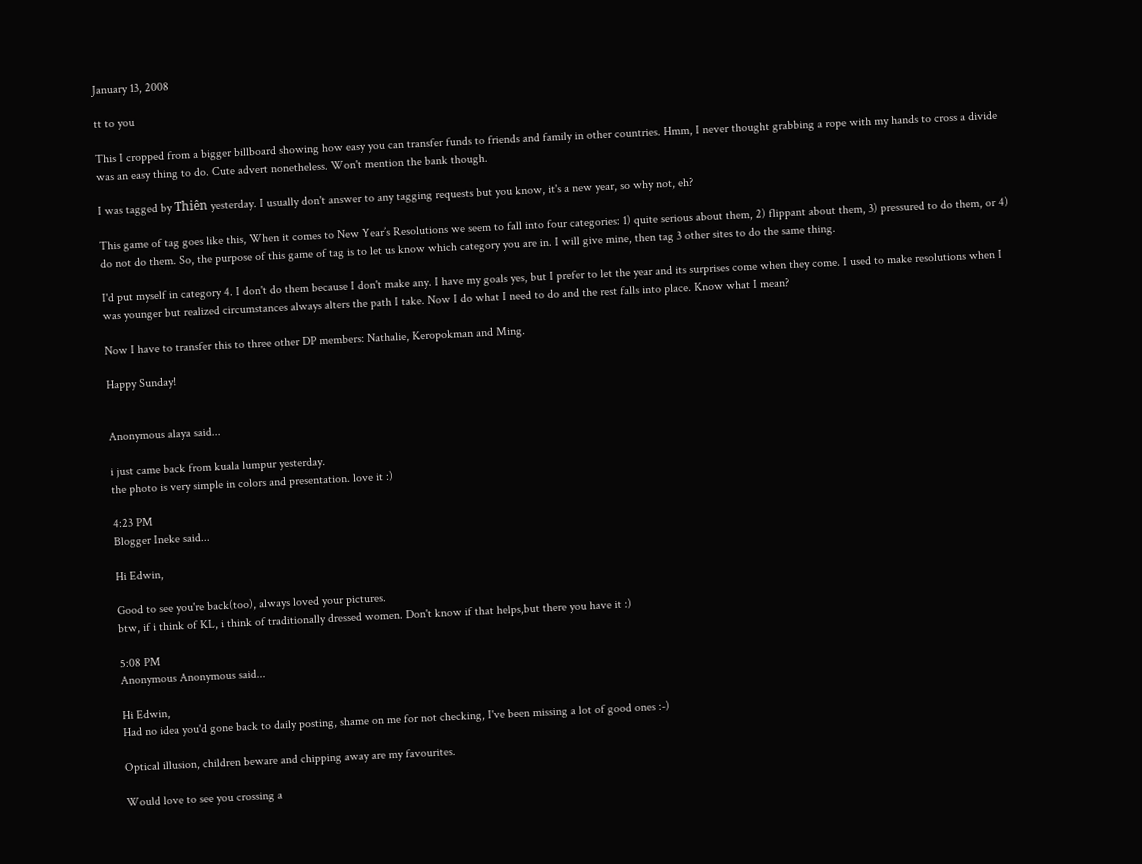January 13, 2008

tt to you

This I cropped from a bigger billboard showing how easy you can transfer funds to friends and family in other countries. Hmm, I never thought grabbing a rope with my hands to cross a divide was an easy thing to do. Cute advert nonetheless. Won't mention the bank though.

I was tagged by Thiên yesterday. I usually don't answer to any tagging requests but you know, it's a new year, so why not, eh?

This game of tag goes like this, When it comes to New Year’s Resolutions we seem to fall into four categories: 1) quite serious about them, 2) flippant about them, 3) pressured to do them, or 4) do not do them. So, the purpose of this game of tag is to let us know which category you are in. I will give mine, then tag 3 other sites to do the same thing.

I'd put myself in category 4. I don't do them because I don't make any. I have my goals yes, but I prefer to let the year and its surprises come when they come. I used to make resolutions when I was younger but realized circumstances always alters the path I take. Now I do what I need to do and the rest falls into place. Know what I mean?

Now I have to transfer this to three other DP members: Nathalie, Keropokman and Ming.

Happy Sunday!


Anonymous alaya said...

i just came back from kuala lumpur yesterday.
the photo is very simple in colors and presentation. love it :)

4:23 PM
Blogger Ineke said...

Hi Edwin,

Good to see you're back(too), always loved your pictures.
btw, if i think of KL, i think of traditionally dressed women. Don't know if that helps,but there you have it :)

5:08 PM
Anonymous Anonymous said...

Hi Edwin,
Had no idea you'd gone back to daily posting, shame on me for not checking, I've been missing a lot of good ones :-)

Optical illusion, children beware and chipping away are my favourites.

Would love to see you crossing a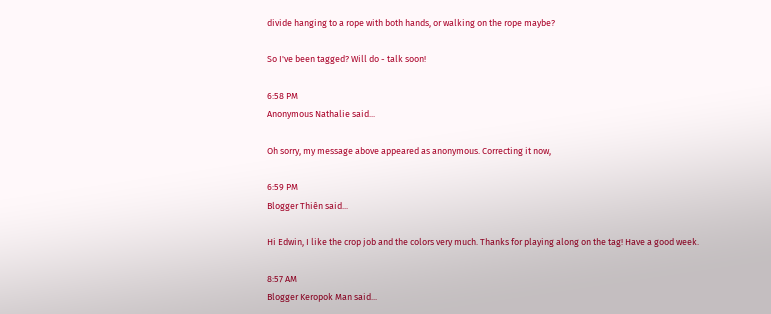divide hanging to a rope with both hands, or walking on the rope maybe?

So I've been tagged? Will do - talk soon!

6:58 PM
Anonymous Nathalie said...

Oh sorry, my message above appeared as anonymous. Correcting it now,

6:59 PM
Blogger Thiên said...

Hi Edwin, I like the crop job and the colors very much. Thanks for playing along on the tag! Have a good week.

8:57 AM
Blogger Keropok Man said...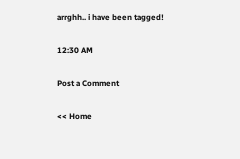arrghh.. i have been tagged!

12:30 AM

Post a Comment

<< Home